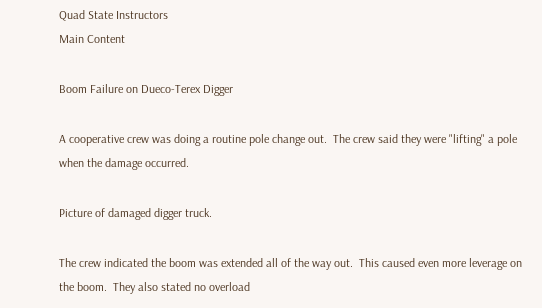Quad State Instructors
Main Content

Boom Failure on Dueco-Terex Digger

A cooperative crew was doing a routine pole change out.  The crew said they were "lifting" a pole when the damage occurred.

Picture of damaged digger truck.

The crew indicated the boom was extended all of the way out.  This caused even more leverage on the boom.  They also stated no overload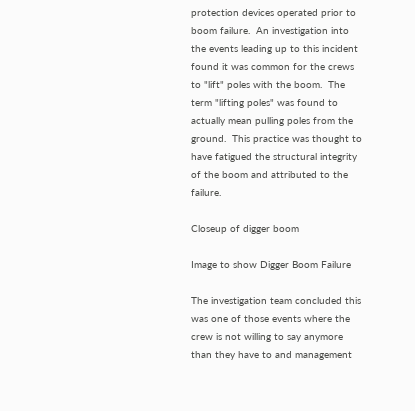protection devices operated prior to boom failure.  An investigation into the events leading up to this incident found it was common for the crews to "lift" poles with the boom.  The term "lifting poles" was found to actually mean pulling poles from the ground.  This practice was thought to have fatigued the structural integrity of the boom and attributed to the failure.

Closeup of digger boom

Image to show Digger Boom Failure

The investigation team concluded this was one of those events where the crew is not willing to say anymore than they have to and management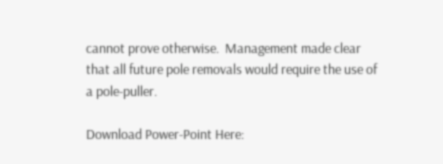cannot prove otherwise.  Management made clear that all future pole removals would require the use of a pole-puller.

Download Power-Point Here: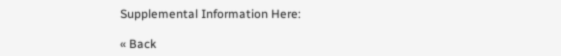Supplemental Information Here:

« Back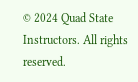© 2024 Quad State Instructors. All rights reserved.